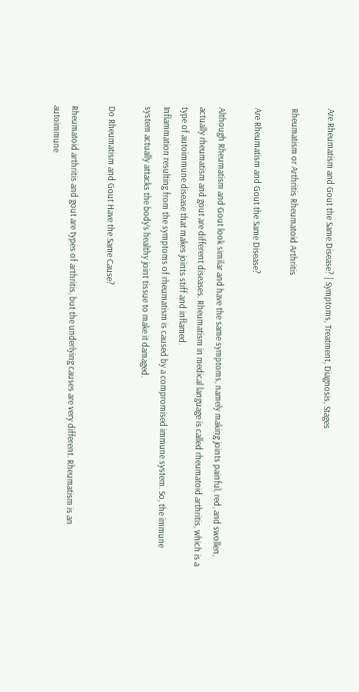Are Rheumatism and Gout the Same Disease? | Symptoms, Treatment, Diagnosis, Stages

Rheumatism or Arthritis Rheumatoid Arthritis

Are Rheumatism and Gout the Same Disease?

Although Rheumatism and Gout look similar and have the same symptoms, namely making joints painful, red, and swollen, actually rheumatism and gout are different diseases. Rheumatism in medical language is called rheumatoid arthritis, which is a type of autoimmune disease that makes joints stiff and inflamed.
Inflammation resulting from the symptoms of rheumatism is caused by a compromised immune system. So, the immune system actually attacks the body’s healthy joint tissue to make it damaged.

Do Rheumatism and Gout Have the Same Cause?

Rheumatoid arthritis and gout are types of arthritis, but the underlying causes are very different. Rheumatism is an autoimmune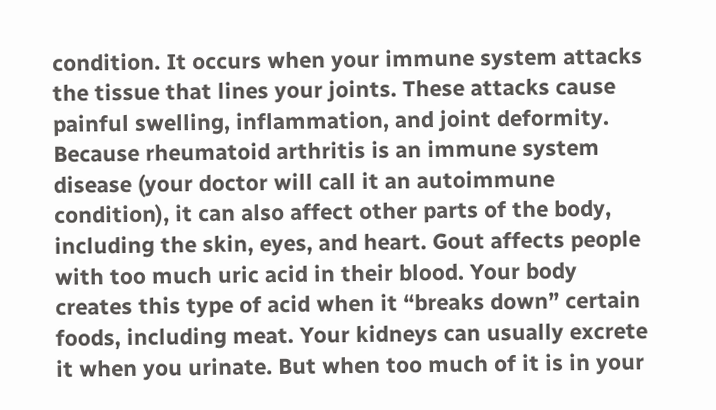condition. It occurs when your immune system attacks the tissue that lines your joints. These attacks cause painful swelling, inflammation, and joint deformity. Because rheumatoid arthritis is an immune system disease (your doctor will call it an autoimmune condition), it can also affect other parts of the body, including the skin, eyes, and heart. Gout affects people with too much uric acid in their blood. Your body creates this type of acid when it “breaks down” certain foods, including meat. Your kidneys can usually excrete it when you urinate. But when too much of it is in your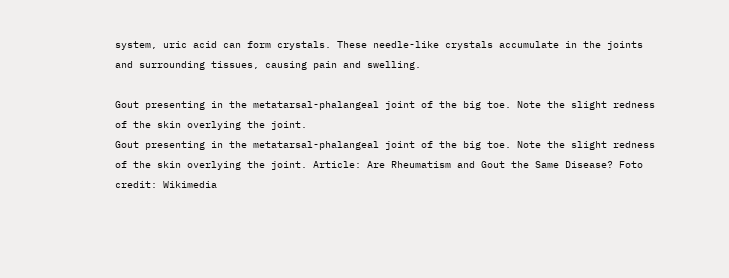system, uric acid can form crystals. These needle-like crystals accumulate in the joints and surrounding tissues, causing pain and swelling.

Gout presenting in the metatarsal-phalangeal joint of the big toe. Note the slight redness of the skin overlying the joint.
Gout presenting in the metatarsal-phalangeal joint of the big toe. Note the slight redness of the skin overlying the joint. Article: Are Rheumatism and Gout the Same Disease? Foto credit: Wikimedia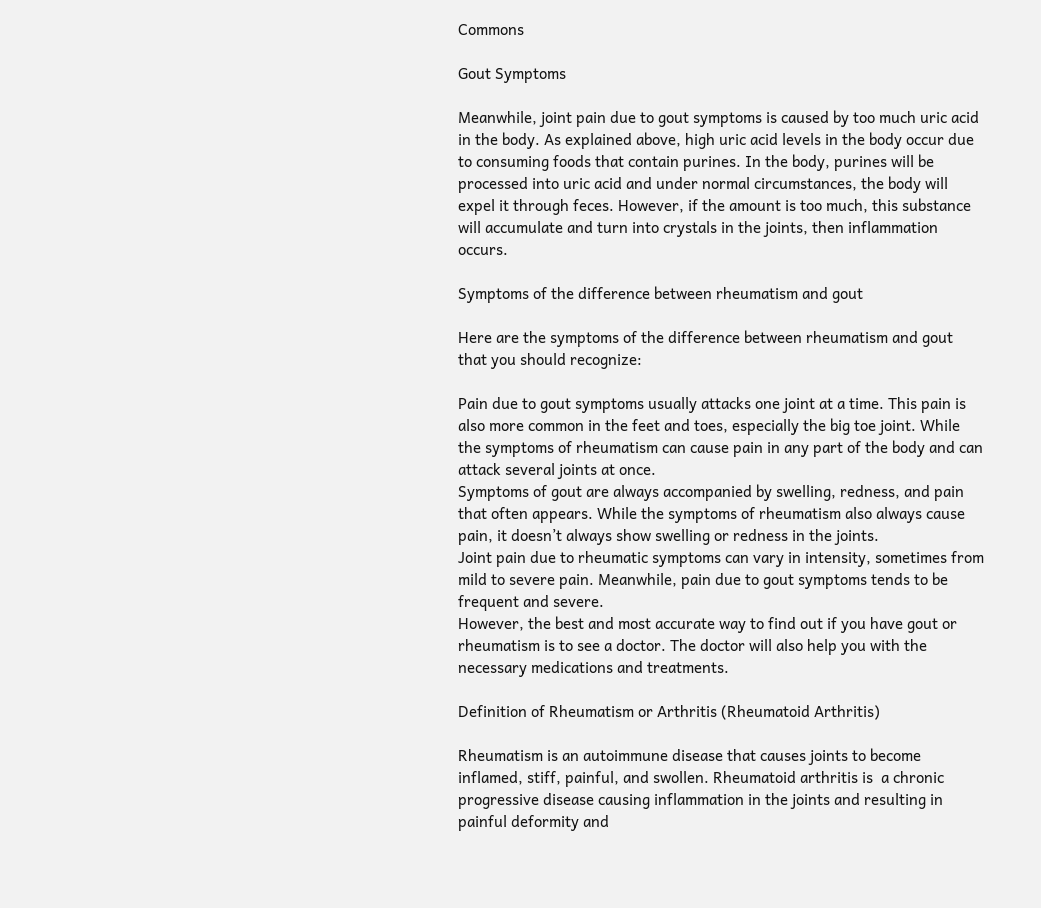Commons

Gout Symptoms

Meanwhile, joint pain due to gout symptoms is caused by too much uric acid in the body. As explained above, high uric acid levels in the body occur due to consuming foods that contain purines. In the body, purines will be processed into uric acid and under normal circumstances, the body will expel it through feces. However, if the amount is too much, this substance will accumulate and turn into crystals in the joints, then inflammation occurs.

Symptoms of the difference between rheumatism and gout

Here are the symptoms of the difference between rheumatism and gout that you should recognize:

Pain due to gout symptoms usually attacks one joint at a time. This pain is also more common in the feet and toes, especially the big toe joint. While the symptoms of rheumatism can cause pain in any part of the body and can attack several joints at once.
Symptoms of gout are always accompanied by swelling, redness, and pain that often appears. While the symptoms of rheumatism also always cause pain, it doesn’t always show swelling or redness in the joints.
Joint pain due to rheumatic symptoms can vary in intensity, sometimes from mild to severe pain. Meanwhile, pain due to gout symptoms tends to be frequent and severe.
However, the best and most accurate way to find out if you have gout or rheumatism is to see a doctor. The doctor will also help you with the necessary medications and treatments.

Definition of Rheumatism or Arthritis (Rheumatoid Arthritis)

Rheumatism is an autoimmune disease that causes joints to become inflamed, stiff, painful, and swollen. Rheumatoid arthritis is  a chronic progressive disease causing inflammation in the joints and resulting in painful deformity and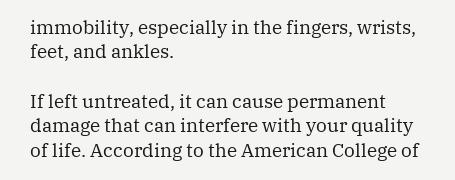immobility, especially in the fingers, wrists, feet, and ankles.

If left untreated, it can cause permanent damage that can interfere with your quality of life. According to the American College of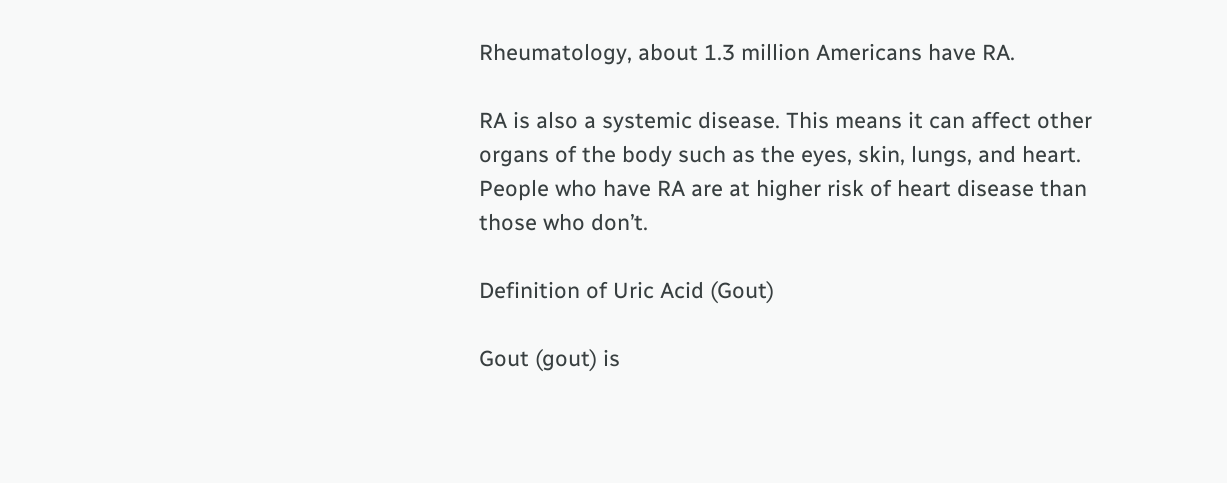Rheumatology, about 1.3 million Americans have RA.

RA is also a systemic disease. This means it can affect other organs of the body such as the eyes, skin, lungs, and heart. People who have RA are at higher risk of heart disease than those who don’t.

Definition of Uric Acid (Gout)

Gout (gout) is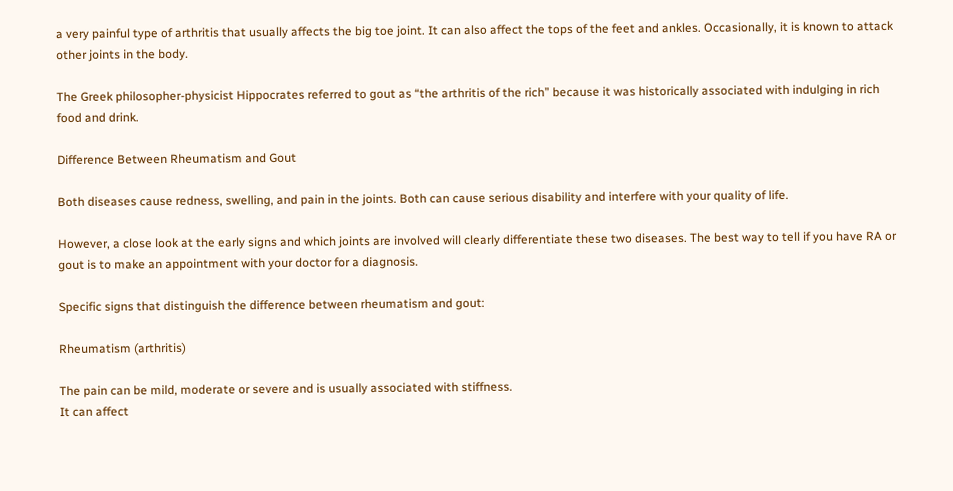a very painful type of arthritis that usually affects the big toe joint. It can also affect the tops of the feet and ankles. Occasionally, it is known to attack other joints in the body.

The Greek philosopher-physicist Hippocrates referred to gout as “the arthritis of the rich” because it was historically associated with indulging in rich food and drink.

Difference Between Rheumatism and Gout

Both diseases cause redness, swelling, and pain in the joints. Both can cause serious disability and interfere with your quality of life.

However, a close look at the early signs and which joints are involved will clearly differentiate these two diseases. The best way to tell if you have RA or gout is to make an appointment with your doctor for a diagnosis.

Specific signs that distinguish the difference between rheumatism and gout:

Rheumatism (arthritis)

The pain can be mild, moderate or severe and is usually associated with stiffness.
It can affect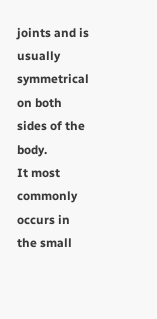joints and is usually symmetrical on both sides of the body.
It most commonly occurs in the small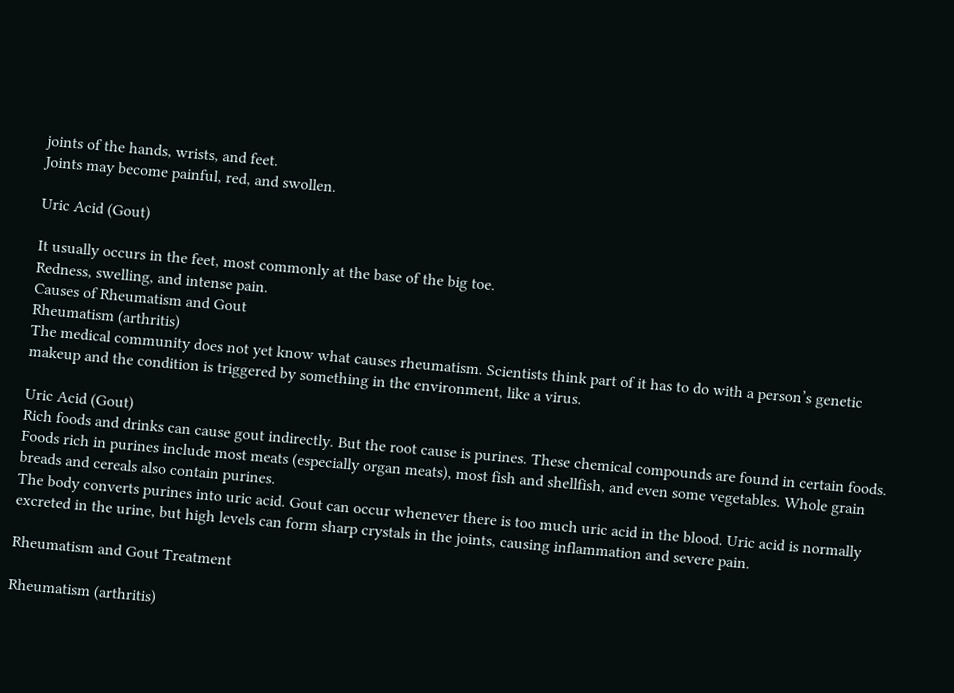joints of the hands, wrists, and feet.
Joints may become painful, red, and swollen.

Uric Acid (Gout)

It usually occurs in the feet, most commonly at the base of the big toe.
Redness, swelling, and intense pain.
Causes of Rheumatism and Gout
Rheumatism (arthritis)
The medical community does not yet know what causes rheumatism. Scientists think part of it has to do with a person’s genetic makeup and the condition is triggered by something in the environment, like a virus.

Uric Acid (Gout)
Rich foods and drinks can cause gout indirectly. But the root cause is purines. These chemical compounds are found in certain foods.
Foods rich in purines include most meats (especially organ meats), most fish and shellfish, and even some vegetables. Whole grain breads and cereals also contain purines.
The body converts purines into uric acid. Gout can occur whenever there is too much uric acid in the blood. Uric acid is normally excreted in the urine, but high levels can form sharp crystals in the joints, causing inflammation and severe pain.

Rheumatism and Gout Treatment

Rheumatism (arthritis)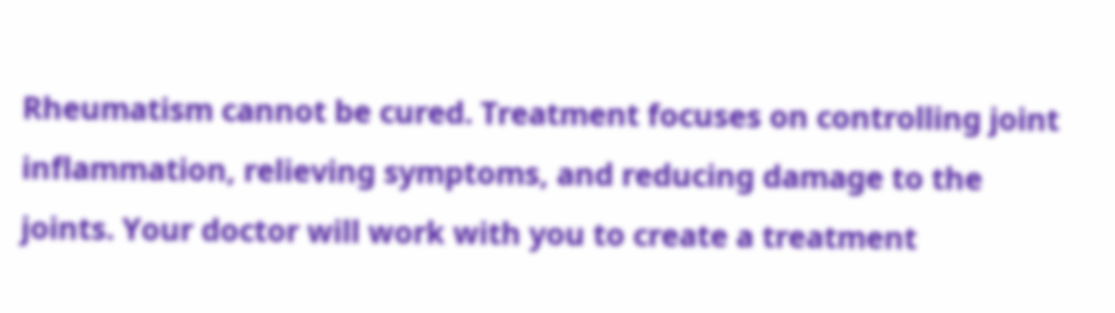Rheumatism cannot be cured. Treatment focuses on controlling joint inflammation, relieving symptoms, and reducing damage to the joints. Your doctor will work with you to create a treatment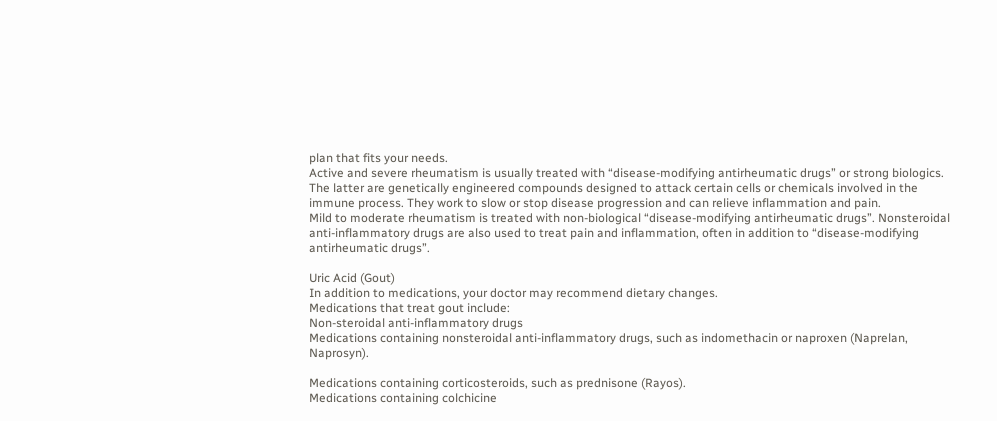plan that fits your needs.
Active and severe rheumatism is usually treated with “disease-modifying antirheumatic drugs” or strong biologics. The latter are genetically engineered compounds designed to attack certain cells or chemicals involved in the immune process. They work to slow or stop disease progression and can relieve inflammation and pain.
Mild to moderate rheumatism is treated with non-biological “disease-modifying antirheumatic drugs”. Nonsteroidal anti-inflammatory drugs are also used to treat pain and inflammation, often in addition to “disease-modifying antirheumatic drugs”.

Uric Acid (Gout)
In addition to medications, your doctor may recommend dietary changes.
Medications that treat gout include:
Non-steroidal anti-inflammatory drugs
Medications containing nonsteroidal anti-inflammatory drugs, such as indomethacin or naproxen (Naprelan, Naprosyn).

Medications containing corticosteroids, such as prednisone (Rayos).
Medications containing colchicine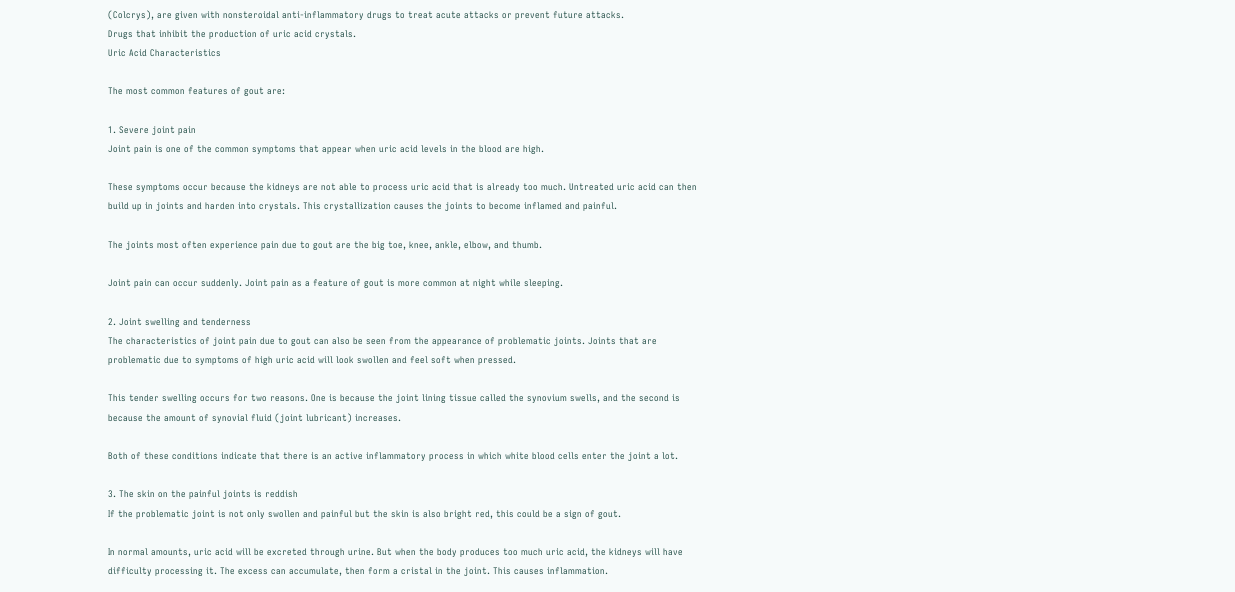(Colcrys), are given with nonsteroidal anti-inflammatory drugs to treat acute attacks or prevent future attacks.
Drugs that inhibit the production of uric acid crystals.
Uric Acid Characteristics

The most common features of gout are:

1. Severe joint pain
Joint pain is one of the common symptoms that appear when uric acid levels in the blood are high.

These symptoms occur because the kidneys are not able to process uric acid that is already too much. Untreated uric acid can then build up in joints and harden into crystals. This crystallization causes the joints to become inflamed and painful.

The joints most often experience pain due to gout are the big toe, knee, ankle, elbow, and thumb.

Joint pain can occur suddenly. Joint pain as a feature of gout is more common at night while sleeping.

2. Joint swelling and tenderness
The characteristics of joint pain due to gout can also be seen from the appearance of problematic joints. Joints that are problematic due to symptoms of high uric acid will look swollen and feel soft when pressed.

This tender swelling occurs for two reasons. One is because the joint lining tissue called the synovium swells, and the second is because the amount of synovial fluid (joint lubricant) increases.

Both of these conditions indicate that there is an active inflammatory process in which white blood cells enter the joint a lot.

3. The skin on the painful joints is reddish
If the problematic joint is not only swollen and painful but the skin is also bright red, this could be a sign of gout.

In normal amounts, uric acid will be excreted through urine. But when the body produces too much uric acid, the kidneys will have difficulty processing it. The excess can accumulate, then form a cristal in the joint. This causes inflammation.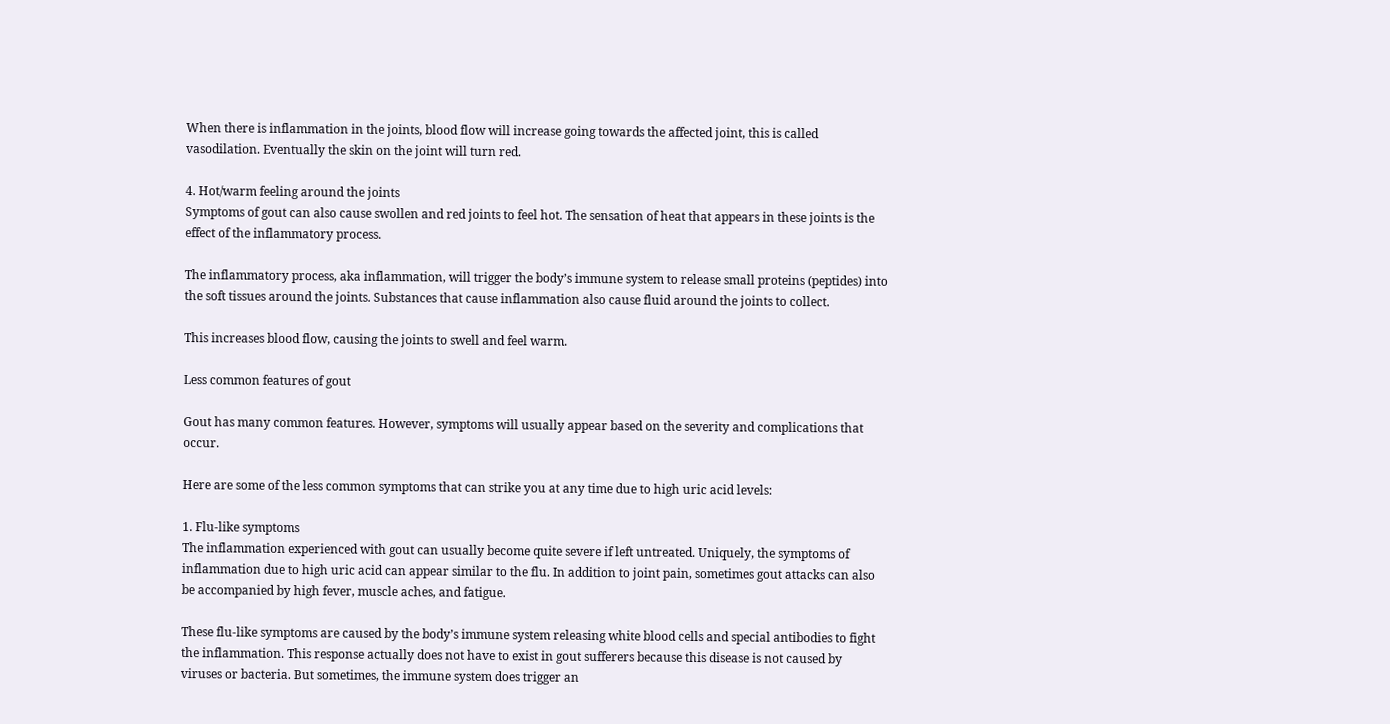When there is inflammation in the joints, blood flow will increase going towards the affected joint, this is called vasodilation. Eventually the skin on the joint will turn red.

4. Hot/warm feeling around the joints
Symptoms of gout can also cause swollen and red joints to feel hot. The sensation of heat that appears in these joints is the effect of the inflammatory process.

The inflammatory process, aka inflammation, will trigger the body’s immune system to release small proteins (peptides) into the soft tissues around the joints. Substances that cause inflammation also cause fluid around the joints to collect.

This increases blood flow, causing the joints to swell and feel warm.

Less common features of gout

Gout has many common features. However, symptoms will usually appear based on the severity and complications that occur.

Here are some of the less common symptoms that can strike you at any time due to high uric acid levels:

1. Flu-like symptoms
The inflammation experienced with gout can usually become quite severe if left untreated. Uniquely, the symptoms of inflammation due to high uric acid can appear similar to the flu. In addition to joint pain, sometimes gout attacks can also be accompanied by high fever, muscle aches, and fatigue.

These flu-like symptoms are caused by the body’s immune system releasing white blood cells and special antibodies to fight the inflammation. This response actually does not have to exist in gout sufferers because this disease is not caused by viruses or bacteria. But sometimes, the immune system does trigger an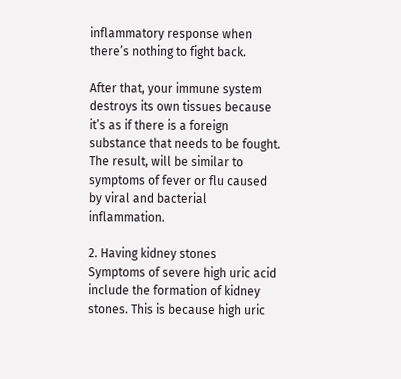inflammatory response when there’s nothing to fight back.

After that, your immune system destroys its own tissues because it’s as if there is a foreign substance that needs to be fought. The result, will be similar to symptoms of fever or flu caused by viral and bacterial inflammation.

2. Having kidney stones
Symptoms of severe high uric acid include the formation of kidney stones. This is because high uric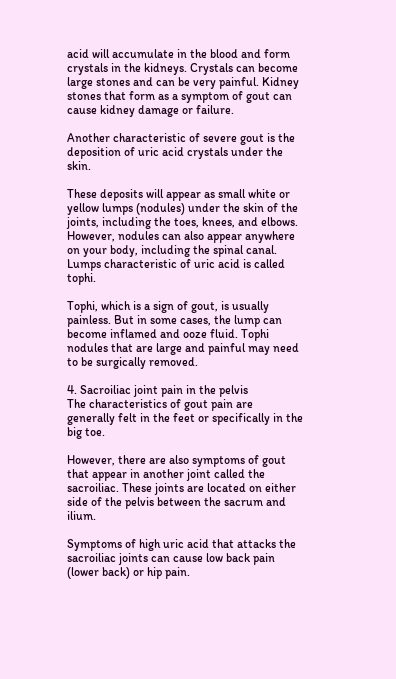acid will accumulate in the blood and form crystals in the kidneys. Crystals can become large stones and can be very painful. Kidney stones that form as a symptom of gout can cause kidney damage or failure.

Another characteristic of severe gout is the deposition of uric acid crystals under the skin.

These deposits will appear as small white or yellow lumps (nodules) under the skin of the joints, including the toes, knees, and elbows. However, nodules can also appear anywhere on your body, including the spinal canal. Lumps characteristic of uric acid is called tophi.

Tophi, which is a sign of gout, is usually painless. But in some cases, the lump can become inflamed and ooze fluid. Tophi nodules that are large and painful may need to be surgically removed.

4. Sacroiliac joint pain in the pelvis
The characteristics of gout pain are generally felt in the feet or specifically in the big toe.

However, there are also symptoms of gout that appear in another joint called the sacroiliac. These joints are located on either side of the pelvis between the sacrum and ilium.

Symptoms of high uric acid that attacks the sacroiliac joints can cause low back pain (lower back) or hip pain.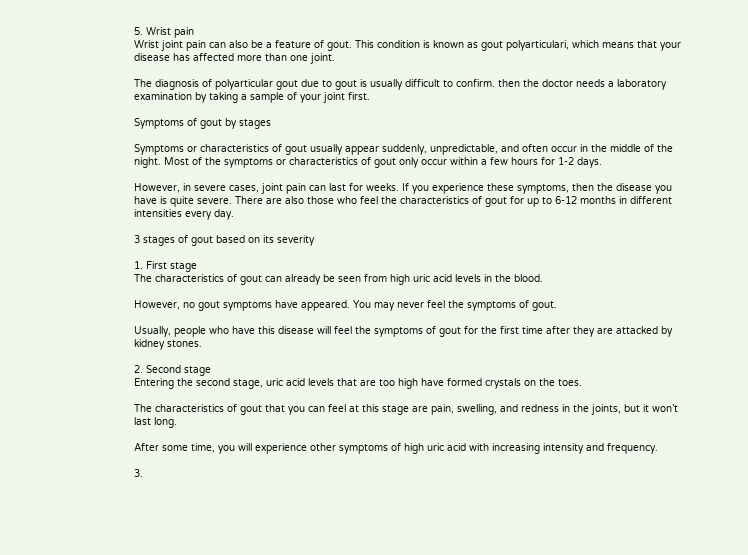5. Wrist pain
Wrist joint pain can also be a feature of gout. This condition is known as gout polyarticulari, which means that your disease has affected more than one joint.

The diagnosis of polyarticular gout due to gout is usually difficult to confirm. then the doctor needs a laboratory examination by taking a sample of your joint first.

Symptoms of gout by stages

Symptoms or characteristics of gout usually appear suddenly, unpredictable, and often occur in the middle of the night. Most of the symptoms or characteristics of gout only occur within a few hours for 1-2 days.

However, in severe cases, joint pain can last for weeks. If you experience these symptoms, then the disease you have is quite severe. There are also those who feel the characteristics of gout for up to 6-12 months in different intensities every day.

3 stages of gout based on its severity

1. First stage
The characteristics of gout can already be seen from high uric acid levels in the blood.

However, no gout symptoms have appeared. You may never feel the symptoms of gout.

Usually, people who have this disease will feel the symptoms of gout for the first time after they are attacked by kidney stones.

2. Second stage
Entering the second stage, uric acid levels that are too high have formed crystals on the toes.

The characteristics of gout that you can feel at this stage are pain, swelling, and redness in the joints, but it won’t last long.

After some time, you will experience other symptoms of high uric acid with increasing intensity and frequency.

3.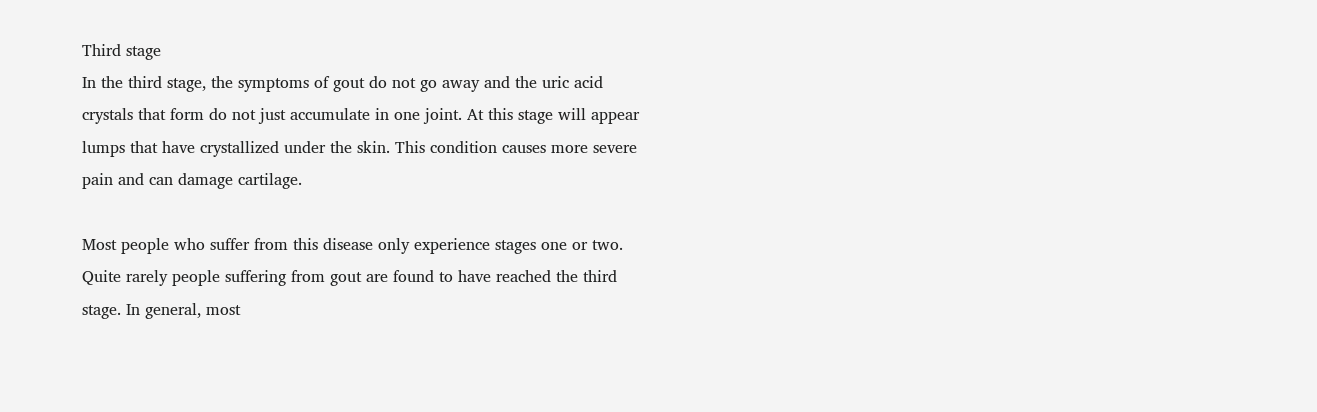Third stage
In the third stage, the symptoms of gout do not go away and the uric acid crystals that form do not just accumulate in one joint. At this stage will appear lumps that have crystallized under the skin. This condition causes more severe pain and can damage cartilage.

Most people who suffer from this disease only experience stages one or two. Quite rarely people suffering from gout are found to have reached the third stage. In general, most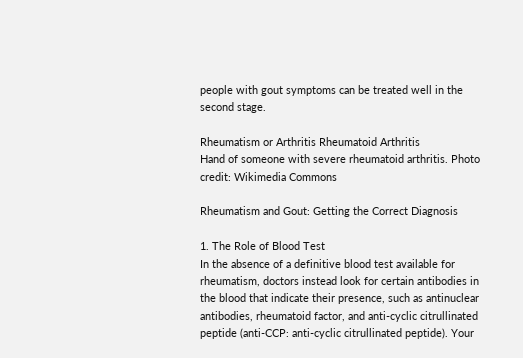people with gout symptoms can be treated well in the second stage.

Rheumatism or Arthritis Rheumatoid Arthritis
Hand of someone with severe rheumatoid arthritis. Photo credit: Wikimedia Commons

Rheumatism and Gout: Getting the Correct Diagnosis

1. The Role of Blood Test
In the absence of a definitive blood test available for rheumatism, doctors instead look for certain antibodies in the blood that indicate their presence, such as antinuclear antibodies, rheumatoid factor, and anti-cyclic citrullinated peptide (anti-CCP: anti-cyclic citrullinated peptide). Your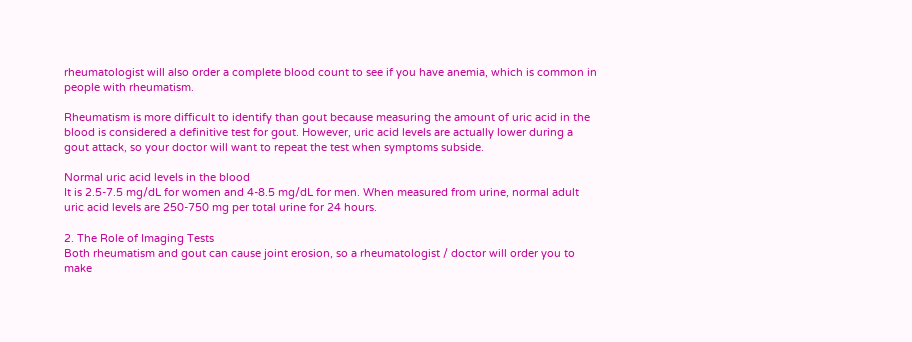rheumatologist will also order a complete blood count to see if you have anemia, which is common in people with rheumatism.

Rheumatism is more difficult to identify than gout because measuring the amount of uric acid in the blood is considered a definitive test for gout. However, uric acid levels are actually lower during a gout attack, so your doctor will want to repeat the test when symptoms subside.

Normal uric acid levels in the blood
It is 2.5-7.5 mg/dL for women and 4-8.5 mg/dL for men. When measured from urine, normal adult uric acid levels are 250-750 mg per total urine for 24 hours.

2. The Role of Imaging Tests
Both rheumatism and gout can cause joint erosion, so a rheumatologist / doctor will order you to make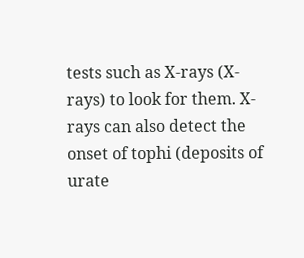tests such as X-rays (X-rays) to look for them. X-rays can also detect the onset of tophi (deposits of urate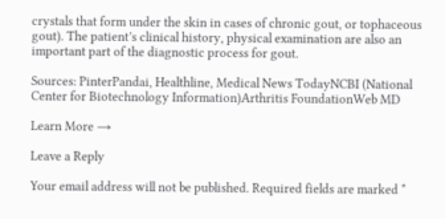crystals that form under the skin in cases of chronic gout, or tophaceous gout). The patient’s clinical history, physical examination are also an important part of the diagnostic process for gout.

Sources: PinterPandai, Healthline, Medical News TodayNCBI (National Center for Biotechnology Information)Arthritis FoundationWeb MD

Learn More →

Leave a Reply

Your email address will not be published. Required fields are marked *